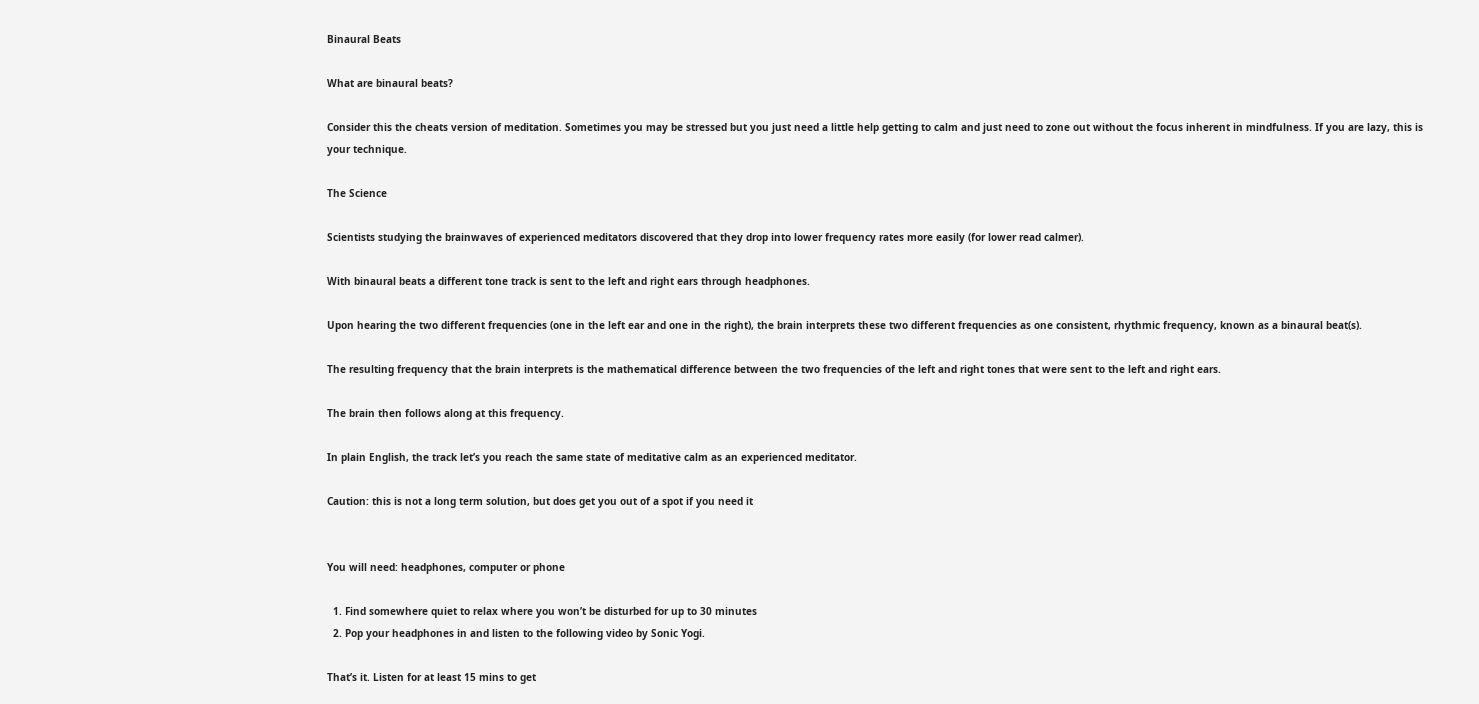Binaural Beats

What are binaural beats?

Consider this the cheats version of meditation. Sometimes you may be stressed but you just need a little help getting to calm and just need to zone out without the focus inherent in mindfulness. If you are lazy, this is your technique.

The Science

Scientists studying the brainwaves of experienced meditators discovered that they drop into lower frequency rates more easily (for lower read calmer).

With binaural beats a different tone track is sent to the left and right ears through headphones.

Upon hearing the two different frequencies (one in the left ear and one in the right), the brain interprets these two different frequencies as one consistent, rhythmic frequency, known as a binaural beat(s).

The resulting frequency that the brain interprets is the mathematical difference between the two frequencies of the left and right tones that were sent to the left and right ears.

The brain then follows along at this frequency.

In plain English, the track let’s you reach the same state of meditative calm as an experienced meditator.

Caution: this is not a long term solution, but does get you out of a spot if you need it


You will need: headphones, computer or phone

  1. Find somewhere quiet to relax where you won’t be disturbed for up to 30 minutes
  2. Pop your headphones in and listen to the following video by Sonic Yogi.

That’s it. Listen for at least 15 mins to get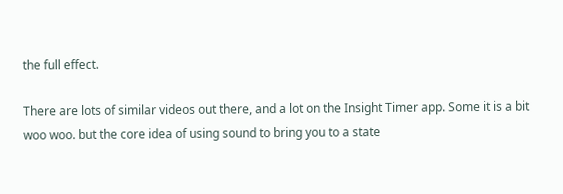the full effect.

There are lots of similar videos out there, and a lot on the Insight Timer app. Some it is a bit woo woo. but the core idea of using sound to bring you to a state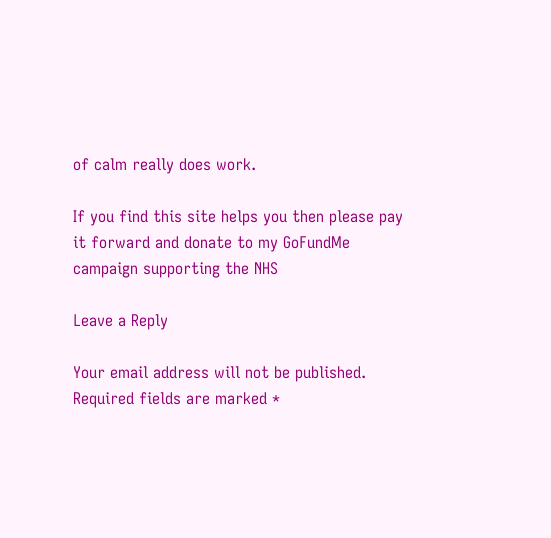of calm really does work.

If you find this site helps you then please pay it forward and donate to my GoFundMe campaign supporting the NHS

Leave a Reply

Your email address will not be published. Required fields are marked *